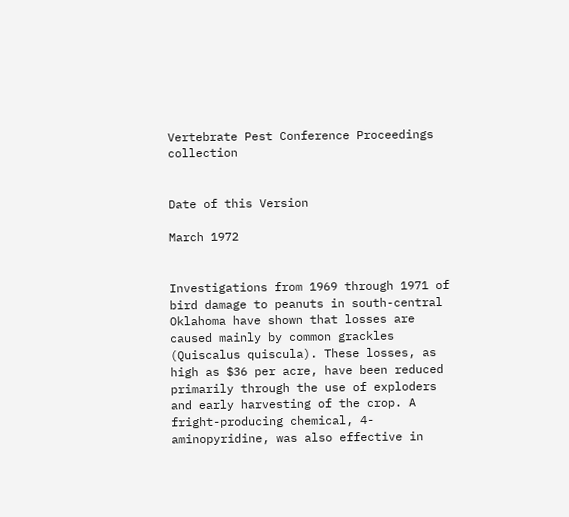Vertebrate Pest Conference Proceedings collection


Date of this Version

March 1972


Investigations from 1969 through 1971 of bird damage to peanuts in south-central Oklahoma have shown that losses are caused mainly by common grackles (Quiscalus quiscula). These losses, as high as $36 per acre, have been reduced primarily through the use of exploders and early harvesting of the crop. A fright-producing chemical, 4-aminopyridine, was also effective in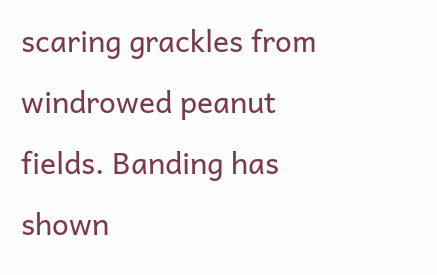scaring grackles from windrowed peanut fields. Banding has shown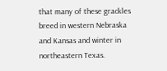that many of these grackles breed in western Nebraska and Kansas and winter in northeastern Texas.